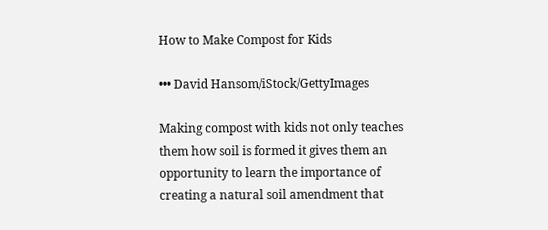How to Make Compost for Kids

••• David Hansom/iStock/GettyImages

Making compost with kids not only teaches them how soil is formed it gives them an opportunity to learn the importance of creating a natural soil amendment that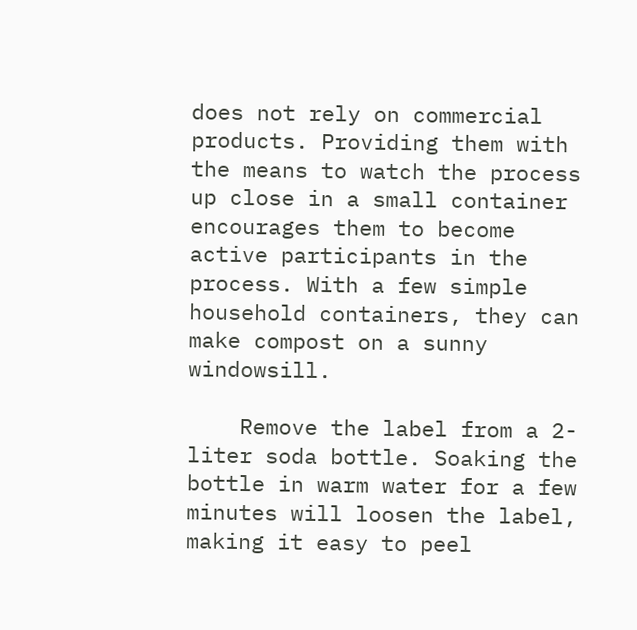does not rely on commercial products. Providing them with the means to watch the process up close in a small container encourages them to become active participants in the process. With a few simple household containers, they can make compost on a sunny windowsill.

    Remove the label from a 2-liter soda bottle. Soaking the bottle in warm water for a few minutes will loosen the label, making it easy to peel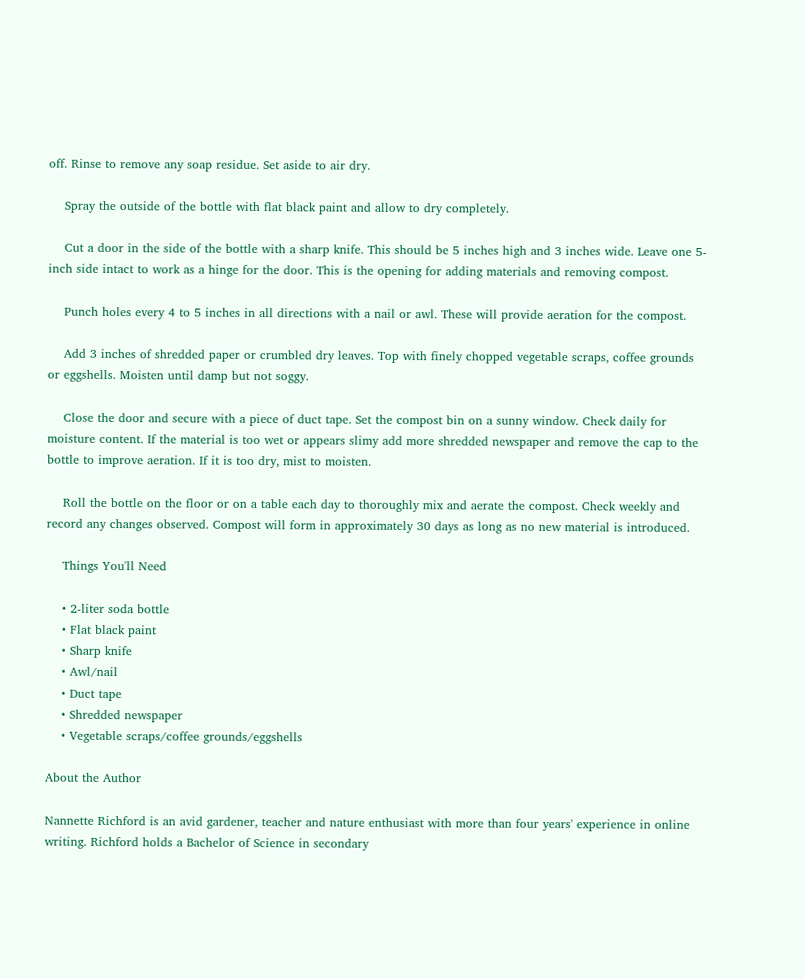off. Rinse to remove any soap residue. Set aside to air dry.

    Spray the outside of the bottle with flat black paint and allow to dry completely.

    Cut a door in the side of the bottle with a sharp knife. This should be 5 inches high and 3 inches wide. Leave one 5-inch side intact to work as a hinge for the door. This is the opening for adding materials and removing compost.

    Punch holes every 4 to 5 inches in all directions with a nail or awl. These will provide aeration for the compost.

    Add 3 inches of shredded paper or crumbled dry leaves. Top with finely chopped vegetable scraps, coffee grounds or eggshells. Moisten until damp but not soggy.

    Close the door and secure with a piece of duct tape. Set the compost bin on a sunny window. Check daily for moisture content. If the material is too wet or appears slimy add more shredded newspaper and remove the cap to the bottle to improve aeration. If it is too dry, mist to moisten.

    Roll the bottle on the floor or on a table each day to thoroughly mix and aerate the compost. Check weekly and record any changes observed. Compost will form in approximately 30 days as long as no new material is introduced.

    Things You'll Need

    • 2-liter soda bottle
    • Flat black paint
    • Sharp knife
    • Awl/nail
    • Duct tape
    • Shredded newspaper
    • Vegetable scraps/coffee grounds/eggshells

About the Author

Nannette Richford is an avid gardener, teacher and nature enthusiast with more than four years' experience in online writing. Richford holds a Bachelor of Science in secondary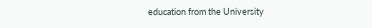education from the University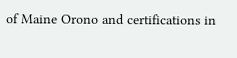of Maine Orono and certifications in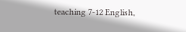teaching 7-12 English,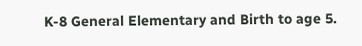K-8 General Elementary and Birth to age 5.